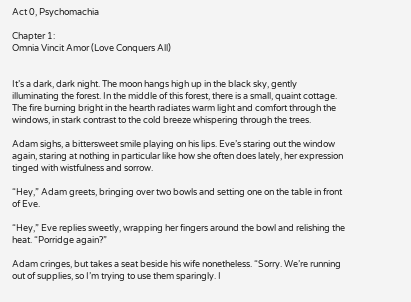Act 0, Psychomachia

Chapter 1:
Omnia Vincit Amor (Love Conquers All)


It’s a dark, dark night. The moon hangs high up in the black sky, gently illuminating the forest. In the middle of this forest, there is a small, quaint cottage. The fire burning bright in the hearth radiates warm light and comfort through the windows, in stark contrast to the cold breeze whispering through the trees.

Adam sighs, a bittersweet smile playing on his lips. Eve’s staring out the window again, staring at nothing in particular like how she often does lately, her expression tinged with wistfulness and sorrow.

“Hey,” Adam greets, bringing over two bowls and setting one on the table in front of Eve.

“Hey,” Eve replies sweetly, wrapping her fingers around the bowl and relishing the heat. “Porridge again?”

Adam cringes, but takes a seat beside his wife nonetheless. “Sorry. We’re running out of supplies, so I’m trying to use them sparingly. I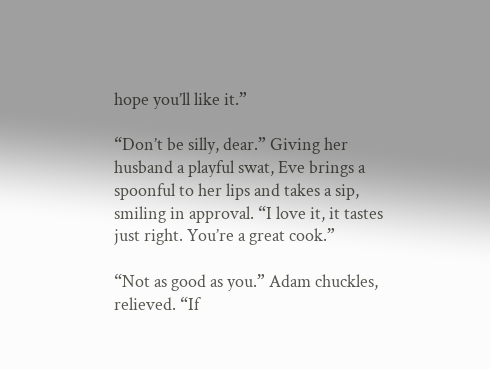hope you’ll like it.”

“Don’t be silly, dear.” Giving her husband a playful swat, Eve brings a spoonful to her lips and takes a sip, smiling in approval. “I love it, it tastes just right. You’re a great cook.”

“Not as good as you.” Adam chuckles, relieved. “If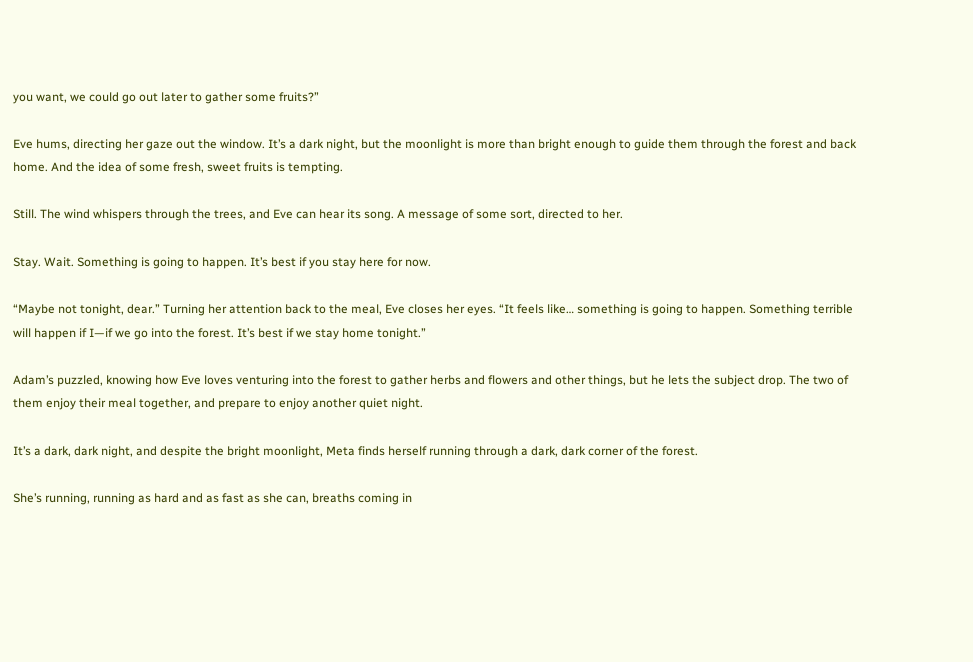you want, we could go out later to gather some fruits?”

Eve hums, directing her gaze out the window. It’s a dark night, but the moonlight is more than bright enough to guide them through the forest and back home. And the idea of some fresh, sweet fruits is tempting.

Still. The wind whispers through the trees, and Eve can hear its song. A message of some sort, directed to her.

Stay. Wait. Something is going to happen. It’s best if you stay here for now.

“Maybe not tonight, dear.” Turning her attention back to the meal, Eve closes her eyes. “It feels like… something is going to happen. Something terrible will happen if I—if we go into the forest. It’s best if we stay home tonight.”

Adam’s puzzled, knowing how Eve loves venturing into the forest to gather herbs and flowers and other things, but he lets the subject drop. The two of them enjoy their meal together, and prepare to enjoy another quiet night.

It’s a dark, dark night, and despite the bright moonlight, Meta finds herself running through a dark, dark corner of the forest.

She’s running, running as hard and as fast as she can, breaths coming in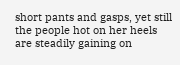short pants and gasps, yet still the people hot on her heels are steadily gaining on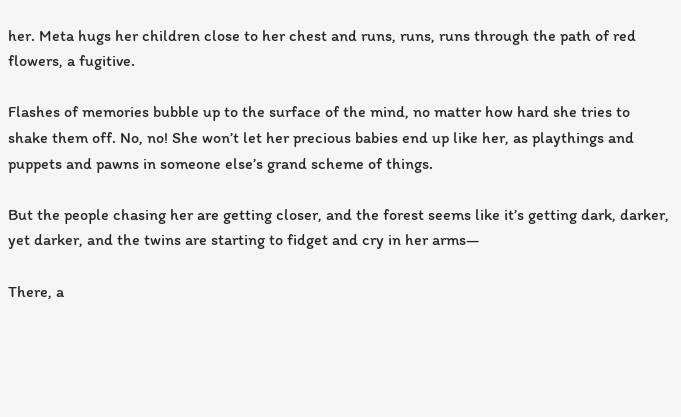her. Meta hugs her children close to her chest and runs, runs, runs through the path of red flowers, a fugitive.

Flashes of memories bubble up to the surface of the mind, no matter how hard she tries to shake them off. No, no! She won’t let her precious babies end up like her, as playthings and puppets and pawns in someone else’s grand scheme of things.

But the people chasing her are getting closer, and the forest seems like it’s getting dark, darker, yet darker, and the twins are starting to fidget and cry in her arms—

There, a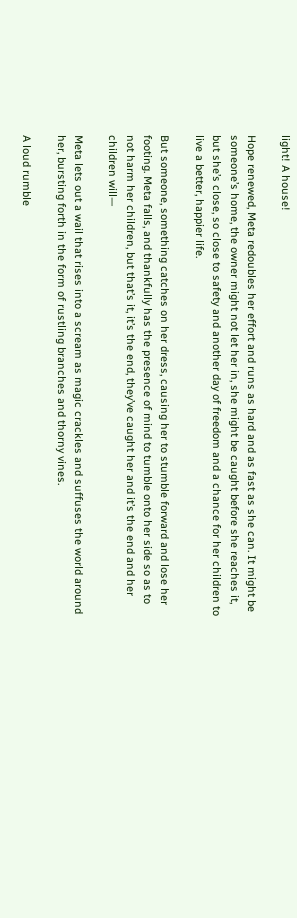light! A house!

Hope renewed, Meta redoubles her effort and runs as hard and as fast as she can. It might be someone’s home, the owner might not let her in, she might be caught before she reaches it, but she’s close, so close to safety and another day of freedom and a chance for her children to live a better, happier life.

But someone, something catches on her dress, causing her to stumble forward and lose her footing. Meta falls, and thankfully has the presence of mind to tumble onto her side so as to not harm her children, but that’s it, it’s the end, they’ve caught her and it’s the end and her children will—

Meta lets out a wail that rises into a scream as magic crackles and suffuses the world around her, bursting forth in the form of rustling branches and thorny vines.

A loud rumble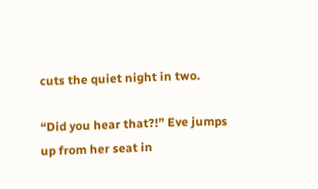cuts the quiet night in two.

“Did you hear that?!” Eve jumps up from her seat in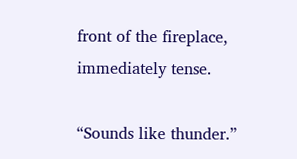front of the fireplace, immediately tense.

“Sounds like thunder.”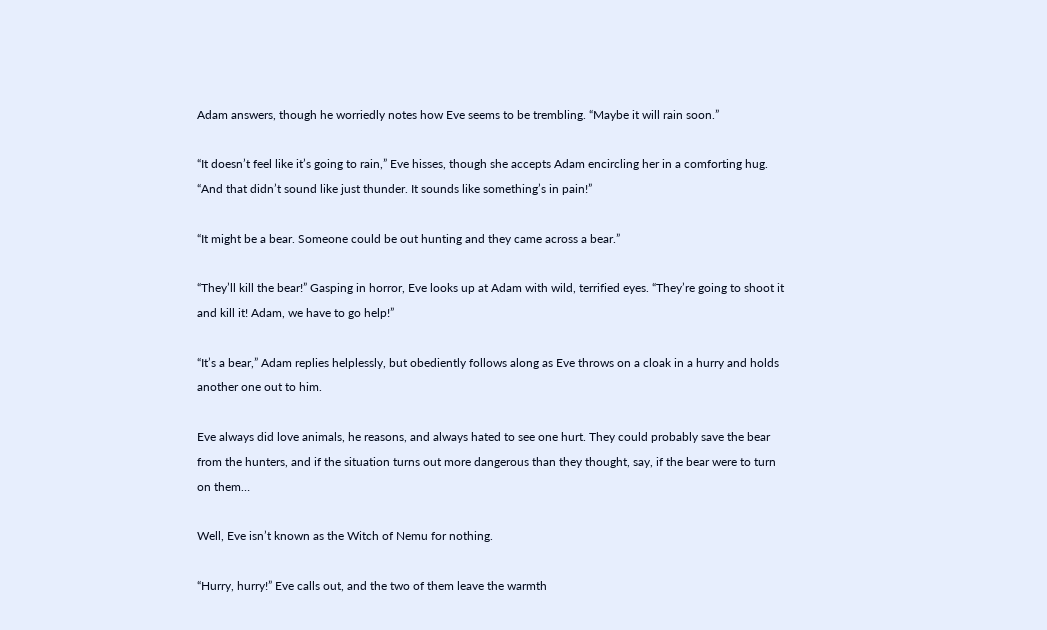Adam answers, though he worriedly notes how Eve seems to be trembling. “Maybe it will rain soon.”

“It doesn’t feel like it’s going to rain,” Eve hisses, though she accepts Adam encircling her in a comforting hug. “And that didn’t sound like just thunder. It sounds like something’s in pain!”

“It might be a bear. Someone could be out hunting and they came across a bear.”

“They’ll kill the bear!” Gasping in horror, Eve looks up at Adam with wild, terrified eyes. “They’re going to shoot it and kill it! Adam, we have to go help!”

“It’s a bear,” Adam replies helplessly, but obediently follows along as Eve throws on a cloak in a hurry and holds another one out to him.

Eve always did love animals, he reasons, and always hated to see one hurt. They could probably save the bear from the hunters, and if the situation turns out more dangerous than they thought, say, if the bear were to turn on them…

Well, Eve isn’t known as the Witch of Nemu for nothing.

“Hurry, hurry!” Eve calls out, and the two of them leave the warmth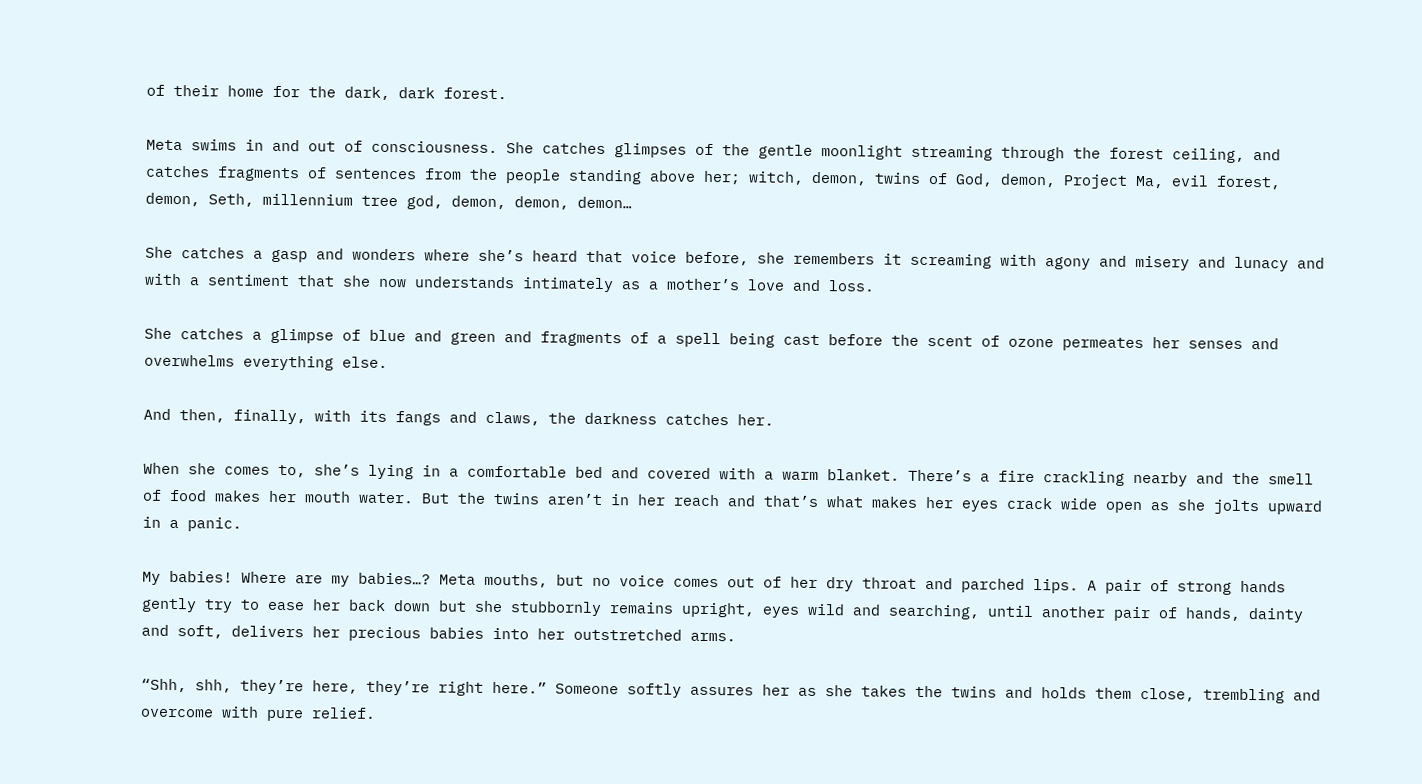of their home for the dark, dark forest.

Meta swims in and out of consciousness. She catches glimpses of the gentle moonlight streaming through the forest ceiling, and catches fragments of sentences from the people standing above her; witch, demon, twins of God, demon, Project Ma, evil forest, demon, Seth, millennium tree god, demon, demon, demon…

She catches a gasp and wonders where she’s heard that voice before, she remembers it screaming with agony and misery and lunacy and with a sentiment that she now understands intimately as a mother’s love and loss.

She catches a glimpse of blue and green and fragments of a spell being cast before the scent of ozone permeates her senses and overwhelms everything else.

And then, finally, with its fangs and claws, the darkness catches her.

When she comes to, she’s lying in a comfortable bed and covered with a warm blanket. There’s a fire crackling nearby and the smell of food makes her mouth water. But the twins aren’t in her reach and that’s what makes her eyes crack wide open as she jolts upward in a panic.

My babies! Where are my babies…? Meta mouths, but no voice comes out of her dry throat and parched lips. A pair of strong hands gently try to ease her back down but she stubbornly remains upright, eyes wild and searching, until another pair of hands, dainty and soft, delivers her precious babies into her outstretched arms.

“Shh, shh, they’re here, they’re right here.” Someone softly assures her as she takes the twins and holds them close, trembling and overcome with pure relief.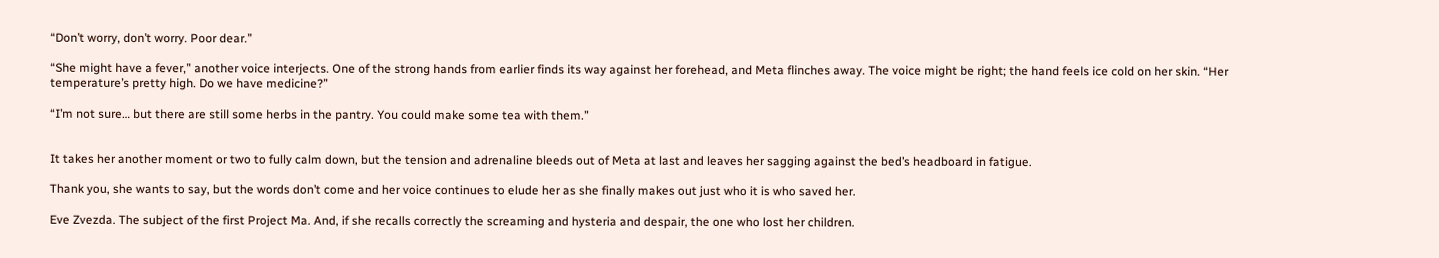“Don’t worry, don’t worry. Poor dear.”

“She might have a fever,” another voice interjects. One of the strong hands from earlier finds its way against her forehead, and Meta flinches away. The voice might be right; the hand feels ice cold on her skin. “Her temperature’s pretty high. Do we have medicine?”

“I’m not sure… but there are still some herbs in the pantry. You could make some tea with them.”


It takes her another moment or two to fully calm down, but the tension and adrenaline bleeds out of Meta at last and leaves her sagging against the bed’s headboard in fatigue.

Thank you, she wants to say, but the words don’t come and her voice continues to elude her as she finally makes out just who it is who saved her.

Eve Zvezda. The subject of the first Project Ma. And, if she recalls correctly the screaming and hysteria and despair, the one who lost her children.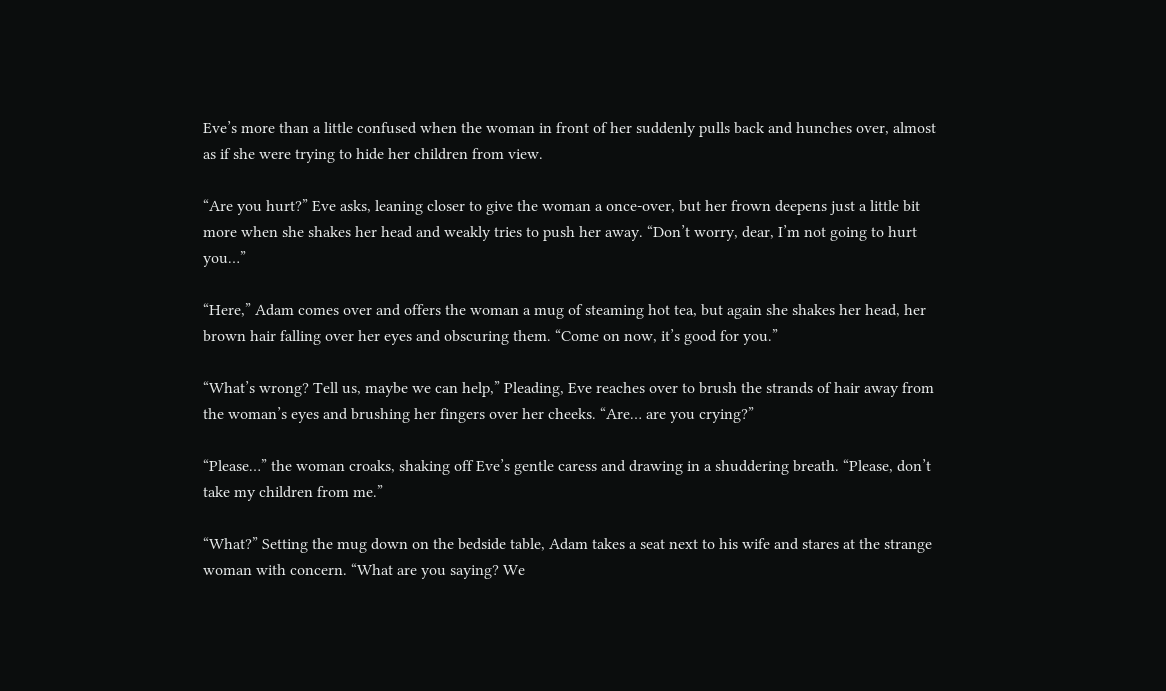Eve’s more than a little confused when the woman in front of her suddenly pulls back and hunches over, almost as if she were trying to hide her children from view.

“Are you hurt?” Eve asks, leaning closer to give the woman a once-over, but her frown deepens just a little bit more when she shakes her head and weakly tries to push her away. “Don’t worry, dear, I’m not going to hurt you…”

“Here,” Adam comes over and offers the woman a mug of steaming hot tea, but again she shakes her head, her brown hair falling over her eyes and obscuring them. “Come on now, it’s good for you.”

“What’s wrong? Tell us, maybe we can help,” Pleading, Eve reaches over to brush the strands of hair away from the woman’s eyes and brushing her fingers over her cheeks. “Are… are you crying?”

“Please…” the woman croaks, shaking off Eve’s gentle caress and drawing in a shuddering breath. “Please, don’t take my children from me.”

“What?” Setting the mug down on the bedside table, Adam takes a seat next to his wife and stares at the strange woman with concern. “What are you saying? We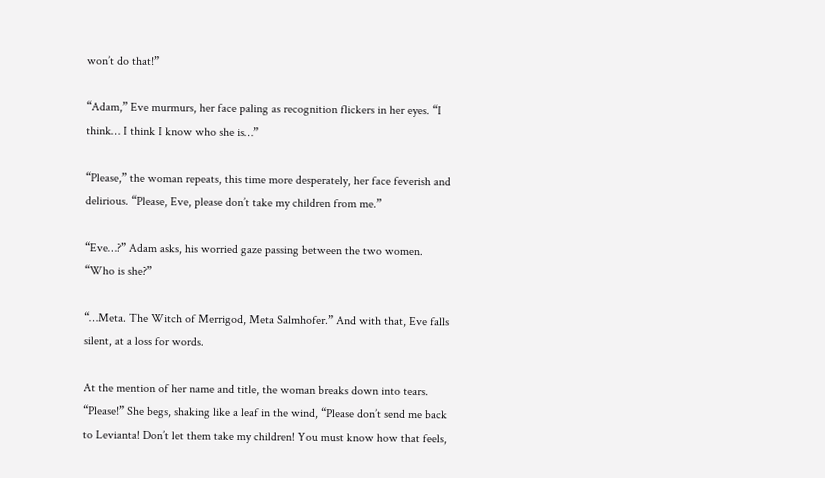won’t do that!”

“Adam,” Eve murmurs, her face paling as recognition flickers in her eyes. “I think… I think I know who she is…”

“Please,” the woman repeats, this time more desperately, her face feverish and delirious. “Please, Eve, please don’t take my children from me.”

“Eve…?” Adam asks, his worried gaze passing between the two women. “Who is she?”

“…Meta. The Witch of Merrigod, Meta Salmhofer.” And with that, Eve falls silent, at a loss for words.

At the mention of her name and title, the woman breaks down into tears. “Please!” She begs, shaking like a leaf in the wind, “Please don’t send me back to Levianta! Don’t let them take my children! You must know how that feels,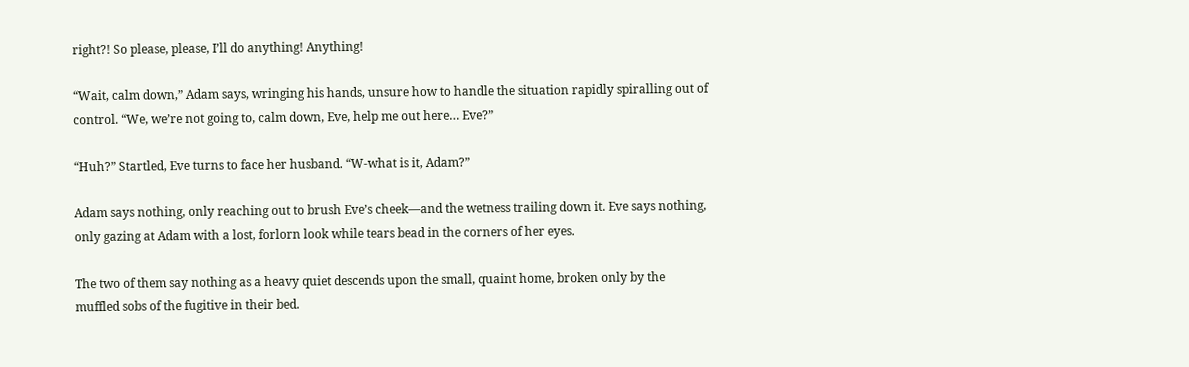right?! So please, please, I’ll do anything! Anything!

“Wait, calm down,” Adam says, wringing his hands, unsure how to handle the situation rapidly spiralling out of control. “We, we’re not going to, calm down, Eve, help me out here… Eve?”

“Huh?” Startled, Eve turns to face her husband. “W-what is it, Adam?”

Adam says nothing, only reaching out to brush Eve’s cheek—and the wetness trailing down it. Eve says nothing, only gazing at Adam with a lost, forlorn look while tears bead in the corners of her eyes.

The two of them say nothing as a heavy quiet descends upon the small, quaint home, broken only by the muffled sobs of the fugitive in their bed.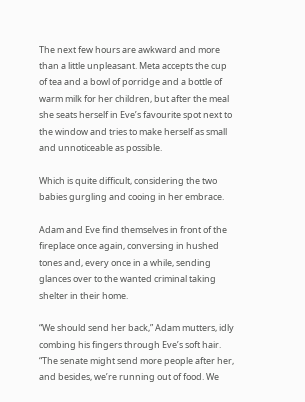The next few hours are awkward and more than a little unpleasant. Meta accepts the cup of tea and a bowl of porridge and a bottle of warm milk for her children, but after the meal she seats herself in Eve’s favourite spot next to the window and tries to make herself as small and unnoticeable as possible.

Which is quite difficult, considering the two babies gurgling and cooing in her embrace.

Adam and Eve find themselves in front of the fireplace once again, conversing in hushed tones and, every once in a while, sending glances over to the wanted criminal taking shelter in their home.

“We should send her back,” Adam mutters, idly combing his fingers through Eve’s soft hair. “The senate might send more people after her, and besides, we’re running out of food. We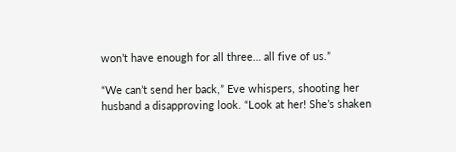won’t have enough for all three… all five of us.”

“We can’t send her back,” Eve whispers, shooting her husband a disapproving look. “Look at her! She’s shaken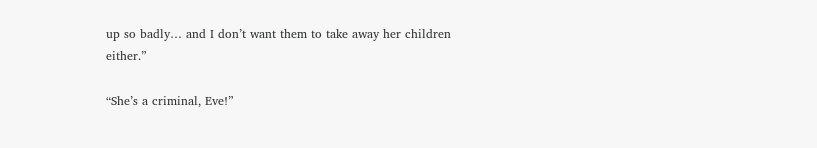up so badly… and I don’t want them to take away her children either.”

“She’s a criminal, Eve!”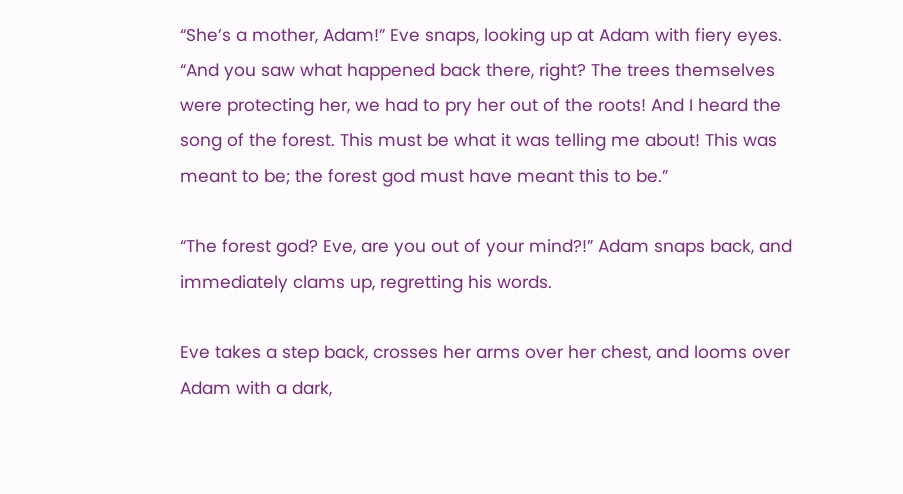“She’s a mother, Adam!” Eve snaps, looking up at Adam with fiery eyes. “And you saw what happened back there, right? The trees themselves were protecting her, we had to pry her out of the roots! And I heard the song of the forest. This must be what it was telling me about! This was meant to be; the forest god must have meant this to be.”

“The forest god? Eve, are you out of your mind?!” Adam snaps back, and immediately clams up, regretting his words.

Eve takes a step back, crosses her arms over her chest, and looms over Adam with a dark,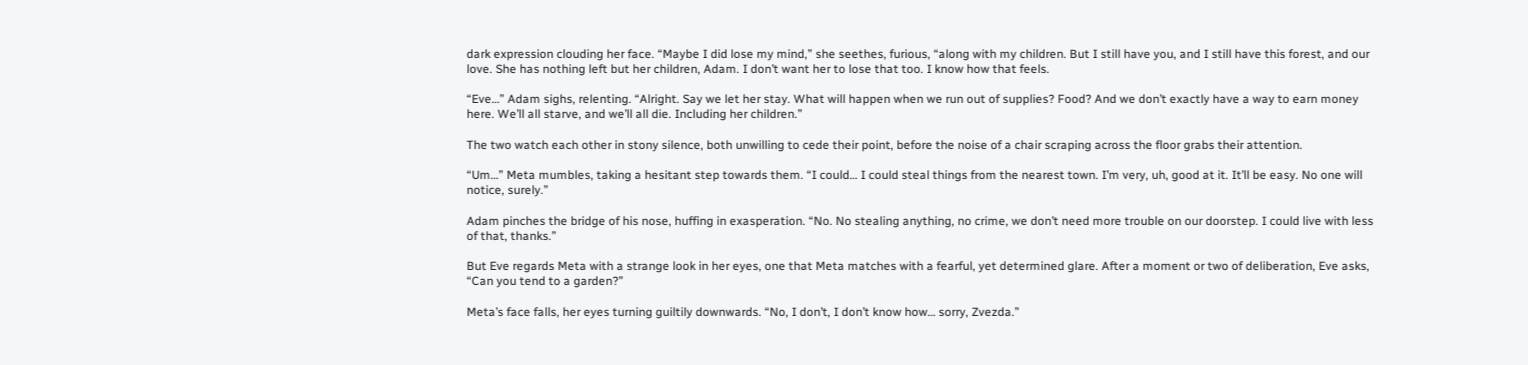dark expression clouding her face. “Maybe I did lose my mind,” she seethes, furious, “along with my children. But I still have you, and I still have this forest, and our love. She has nothing left but her children, Adam. I don’t want her to lose that too. I know how that feels.

“Eve…” Adam sighs, relenting. “Alright. Say we let her stay. What will happen when we run out of supplies? Food? And we don’t exactly have a way to earn money here. We’ll all starve, and we’ll all die. Including her children.”

The two watch each other in stony silence, both unwilling to cede their point, before the noise of a chair scraping across the floor grabs their attention.

“Um…” Meta mumbles, taking a hesitant step towards them. “I could… I could steal things from the nearest town. I’m very, uh, good at it. It’ll be easy. No one will notice, surely.”

Adam pinches the bridge of his nose, huffing in exasperation. “No. No stealing anything, no crime, we don’t need more trouble on our doorstep. I could live with less of that, thanks.”

But Eve regards Meta with a strange look in her eyes, one that Meta matches with a fearful, yet determined glare. After a moment or two of deliberation, Eve asks, “Can you tend to a garden?”

Meta’s face falls, her eyes turning guiltily downwards. “No, I don’t, I don’t know how… sorry, Zvezda.”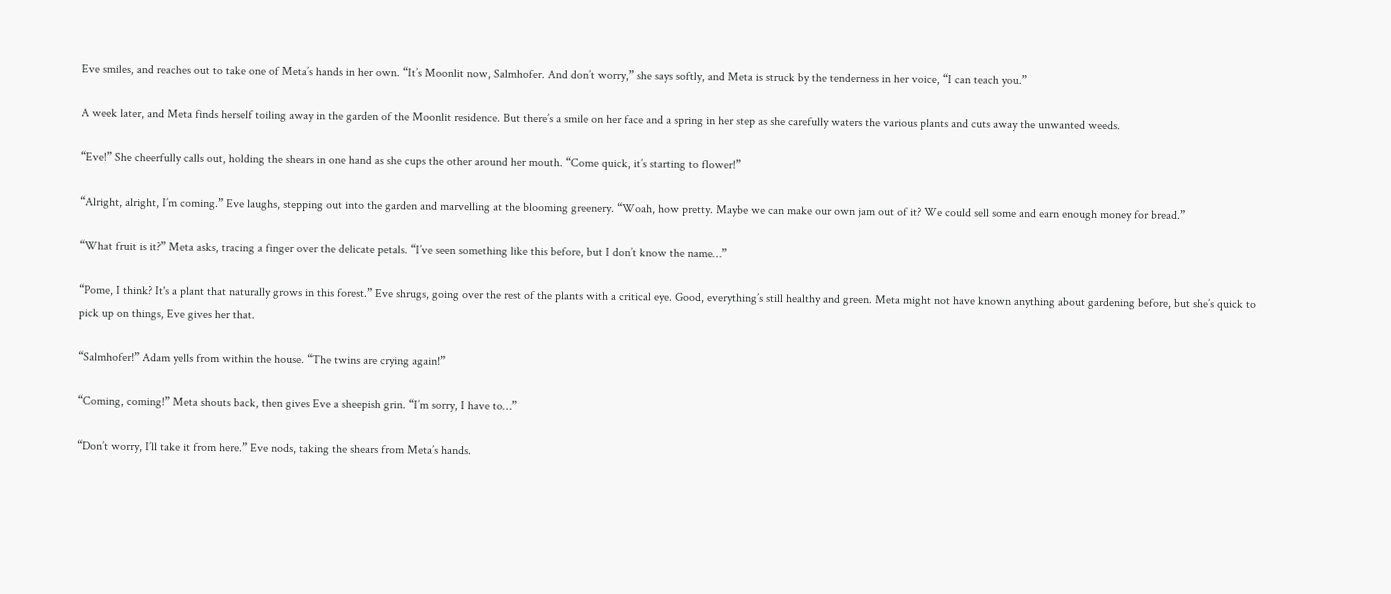Eve smiles, and reaches out to take one of Meta’s hands in her own. “It’s Moonlit now, Salmhofer. And don’t worry,” she says softly, and Meta is struck by the tenderness in her voice, “I can teach you.”

A week later, and Meta finds herself toiling away in the garden of the Moonlit residence. But there’s a smile on her face and a spring in her step as she carefully waters the various plants and cuts away the unwanted weeds.

“Eve!” She cheerfully calls out, holding the shears in one hand as she cups the other around her mouth. “Come quick, it’s starting to flower!”

“Alright, alright, I’m coming.” Eve laughs, stepping out into the garden and marvelling at the blooming greenery. “Woah, how pretty. Maybe we can make our own jam out of it? We could sell some and earn enough money for bread.”

“What fruit is it?” Meta asks, tracing a finger over the delicate petals. “I’ve seen something like this before, but I don’t know the name…”

“Pome, I think? It's a plant that naturally grows in this forest.” Eve shrugs, going over the rest of the plants with a critical eye. Good, everything’s still healthy and green. Meta might not have known anything about gardening before, but she’s quick to pick up on things, Eve gives her that.

“Salmhofer!” Adam yells from within the house. “The twins are crying again!”

“Coming, coming!” Meta shouts back, then gives Eve a sheepish grin. “I’m sorry, I have to…”

“Don’t worry, I’ll take it from here.” Eve nods, taking the shears from Meta’s hands.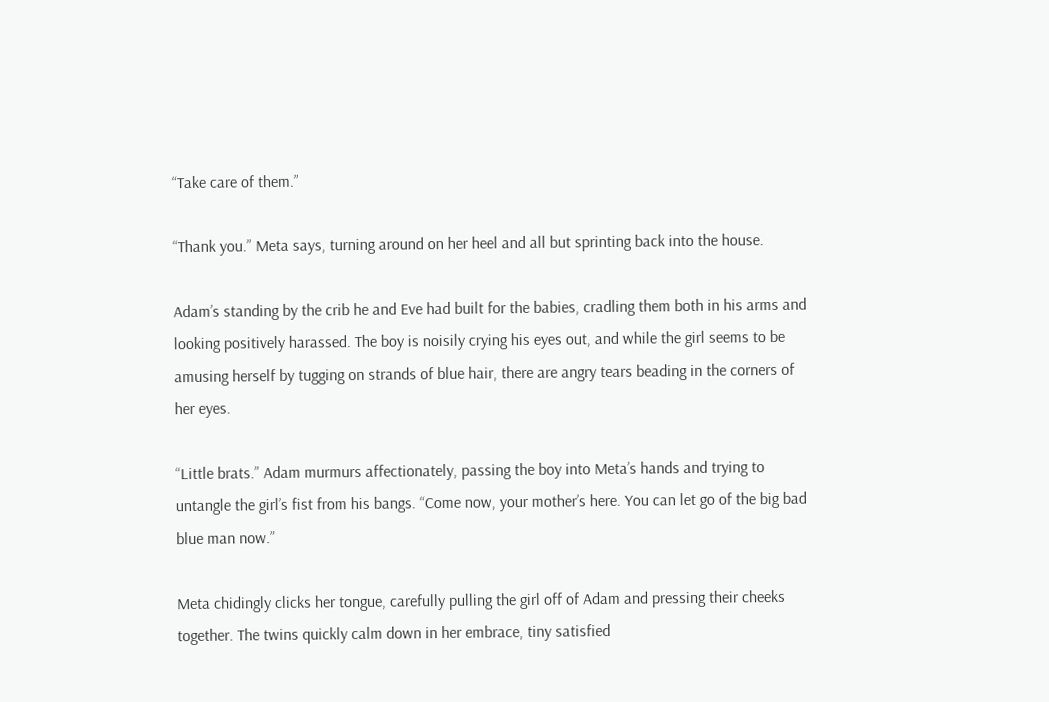“Take care of them.”

“Thank you.” Meta says, turning around on her heel and all but sprinting back into the house.

Adam’s standing by the crib he and Eve had built for the babies, cradling them both in his arms and looking positively harassed. The boy is noisily crying his eyes out, and while the girl seems to be amusing herself by tugging on strands of blue hair, there are angry tears beading in the corners of her eyes.

“Little brats.” Adam murmurs affectionately, passing the boy into Meta’s hands and trying to untangle the girl’s fist from his bangs. “Come now, your mother’s here. You can let go of the big bad blue man now.”

Meta chidingly clicks her tongue, carefully pulling the girl off of Adam and pressing their cheeks together. The twins quickly calm down in her embrace, tiny satisfied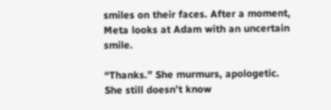smiles on their faces. After a moment, Meta looks at Adam with an uncertain smile.

“Thanks.” She murmurs, apologetic. She still doesn’t know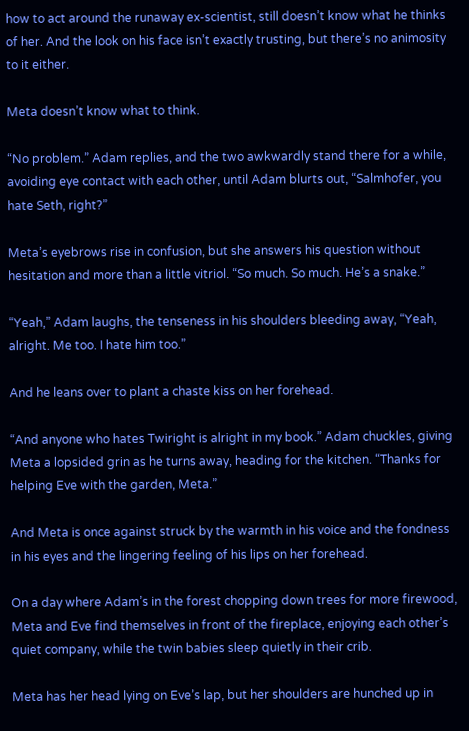how to act around the runaway ex-scientist, still doesn’t know what he thinks of her. And the look on his face isn’t exactly trusting, but there’s no animosity to it either.

Meta doesn’t know what to think.

“No problem.” Adam replies, and the two awkwardly stand there for a while, avoiding eye contact with each other, until Adam blurts out, “Salmhofer, you hate Seth, right?”

Meta’s eyebrows rise in confusion, but she answers his question without hesitation and more than a little vitriol. “So much. So much. He’s a snake.”

“Yeah,” Adam laughs, the tenseness in his shoulders bleeding away, “Yeah, alright. Me too. I hate him too.”

And he leans over to plant a chaste kiss on her forehead.

“And anyone who hates Twiright is alright in my book.” Adam chuckles, giving Meta a lopsided grin as he turns away, heading for the kitchen. “Thanks for helping Eve with the garden, Meta.”

And Meta is once against struck by the warmth in his voice and the fondness in his eyes and the lingering feeling of his lips on her forehead.

On a day where Adam’s in the forest chopping down trees for more firewood, Meta and Eve find themselves in front of the fireplace, enjoying each other’s quiet company, while the twin babies sleep quietly in their crib.

Meta has her head lying on Eve’s lap, but her shoulders are hunched up in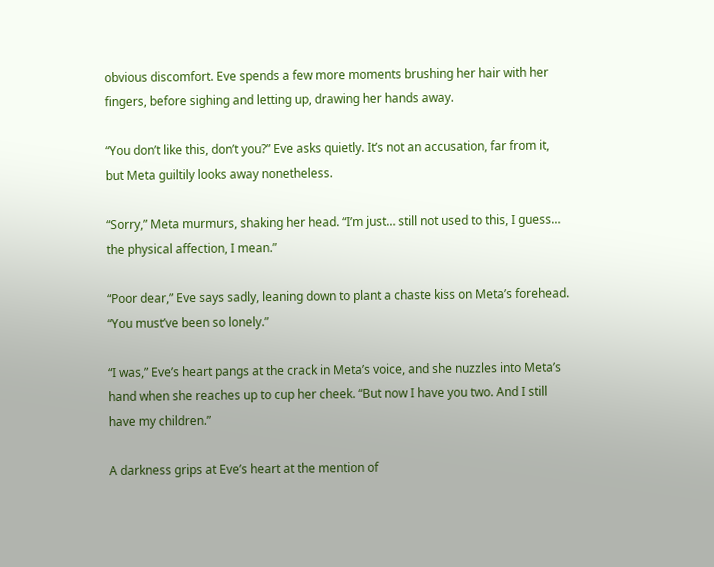obvious discomfort. Eve spends a few more moments brushing her hair with her fingers, before sighing and letting up, drawing her hands away.

“You don’t like this, don’t you?” Eve asks quietly. It’s not an accusation, far from it, but Meta guiltily looks away nonetheless.

“Sorry,” Meta murmurs, shaking her head. “I’m just… still not used to this, I guess… the physical affection, I mean.”

“Poor dear,” Eve says sadly, leaning down to plant a chaste kiss on Meta’s forehead. “You must’ve been so lonely.”

“I was,” Eve’s heart pangs at the crack in Meta’s voice, and she nuzzles into Meta’s hand when she reaches up to cup her cheek. “But now I have you two. And I still have my children.”

A darkness grips at Eve’s heart at the mention of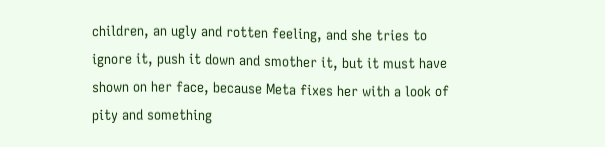children, an ugly and rotten feeling, and she tries to ignore it, push it down and smother it, but it must have shown on her face, because Meta fixes her with a look of pity and something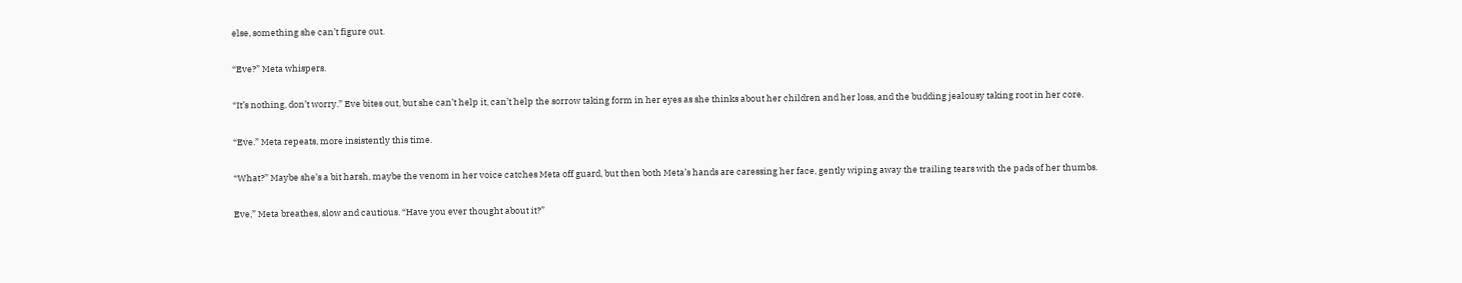else, something she can’t figure out.

“Eve?” Meta whispers.

“It’s nothing, don’t worry.” Eve bites out, but she can’t help it, can’t help the sorrow taking form in her eyes as she thinks about her children and her loss, and the budding jealousy taking root in her core.

“Eve.” Meta repeats, more insistently this time.

“What?” Maybe she’s a bit harsh, maybe the venom in her voice catches Meta off guard, but then both Meta’s hands are caressing her face, gently wiping away the trailing tears with the pads of her thumbs.

Eve,” Meta breathes, slow and cautious. “Have you ever thought about it?”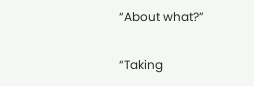“About what?”

“Taking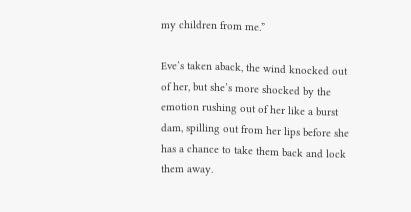my children from me.”

Eve’s taken aback, the wind knocked out of her, but she’s more shocked by the emotion rushing out of her like a burst dam, spilling out from her lips before she has a chance to take them back and lock them away.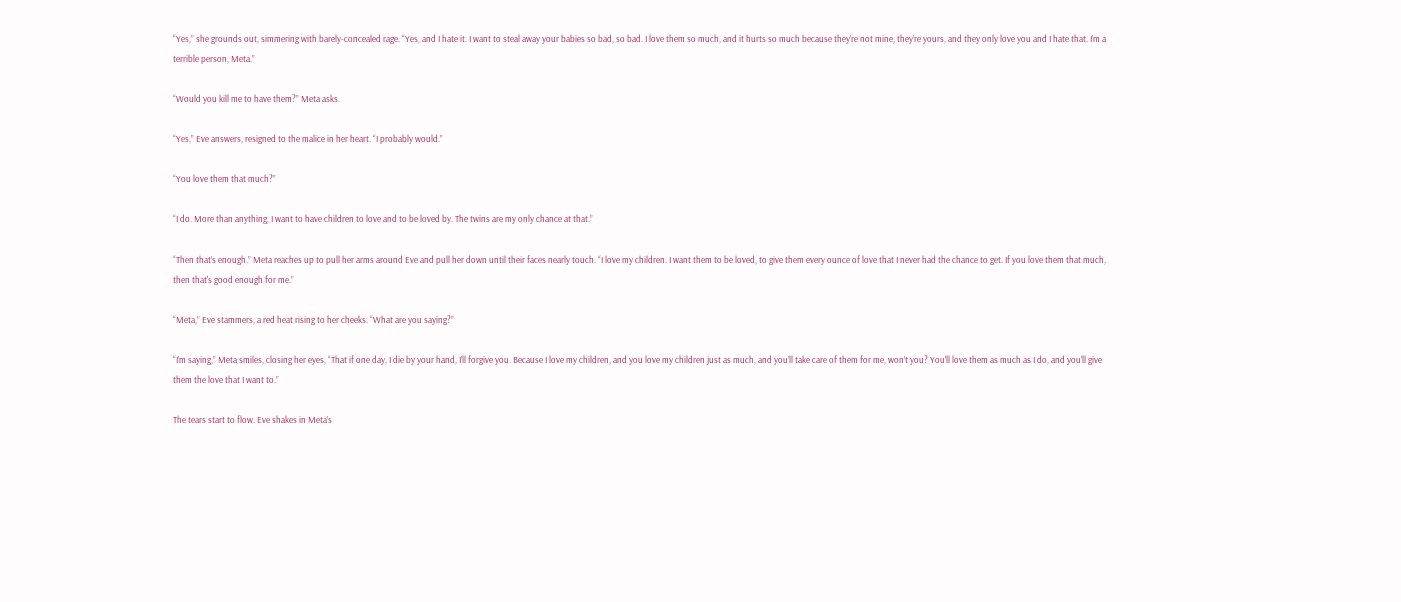“Yes,” she grounds out, simmering with barely-concealed rage. “Yes, and I hate it. I want to steal away your babies so bad, so bad. I love them so much, and it hurts so much because they’re not mine, they’re yours, and they only love you and I hate that. I’m a terrible person, Meta.”

“Would you kill me to have them?” Meta asks.

“Yes,” Eve answers, resigned to the malice in her heart. “I probably would.”

“You love them that much?”

“I do. More than anything, I want to have children to love and to be loved by. The twins are my only chance at that.”

“Then that’s enough.” Meta reaches up to pull her arms around Eve and pull her down until their faces nearly touch. “I love my children. I want them to be loved, to give them every ounce of love that I never had the chance to get. If you love them that much, then that's good enough for me.”

“Meta,” Eve stammers, a red heat rising to her cheeks. “What are you saying?”

“I’m saying,” Meta smiles, closing her eyes, “That if one day, I die by your hand, I’ll forgive you. Because I love my children, and you love my children just as much, and you’ll take care of them for me, won’t you? You’ll love them as much as I do, and you’ll give them the love that I want to.”

The tears start to flow. Eve shakes in Meta’s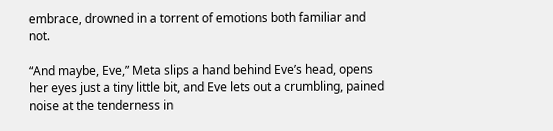embrace, drowned in a torrent of emotions both familiar and not.

“And maybe, Eve,” Meta slips a hand behind Eve’s head, opens her eyes just a tiny little bit, and Eve lets out a crumbling, pained noise at the tenderness in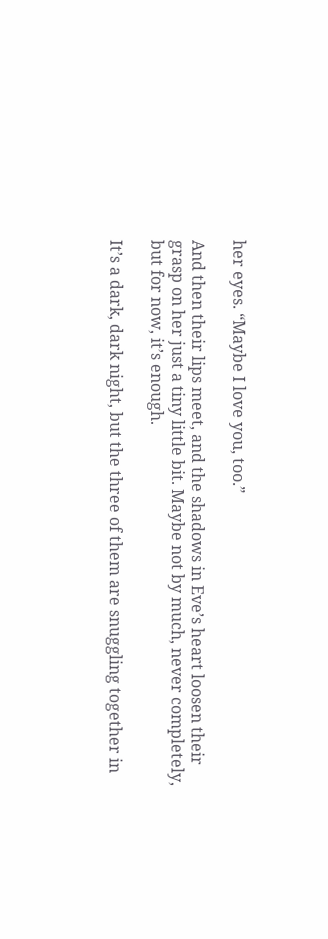her eyes. “Maybe I love you, too.”

And then their lips meet, and the shadows in Eve’s heart loosen their grasp on her just a tiny little bit. Maybe not by much, never completely, but for now, it’s enough.

It’s a dark, dark night, but the three of them are snuggling together in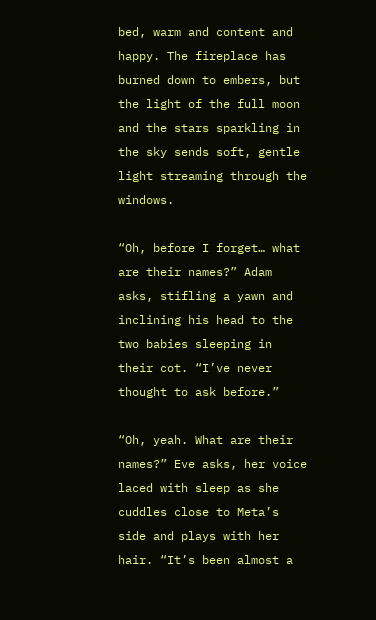bed, warm and content and happy. The fireplace has burned down to embers, but the light of the full moon and the stars sparkling in the sky sends soft, gentle light streaming through the windows.

“Oh, before I forget… what are their names?” Adam asks, stifling a yawn and inclining his head to the two babies sleeping in their cot. “I’ve never thought to ask before.”

“Oh, yeah. What are their names?” Eve asks, her voice laced with sleep as she cuddles close to Meta’s side and plays with her hair. “It’s been almost a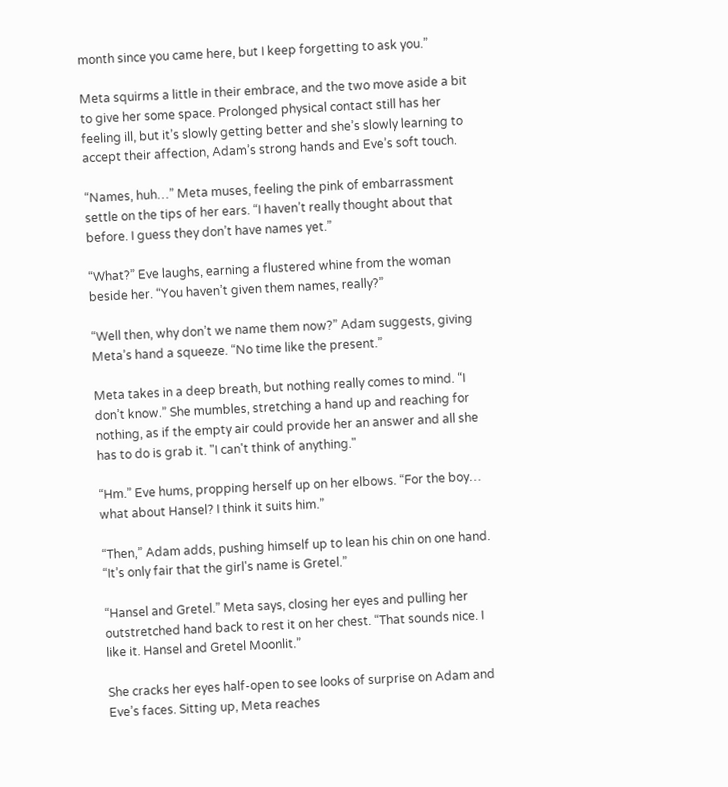month since you came here, but I keep forgetting to ask you.”

Meta squirms a little in their embrace, and the two move aside a bit to give her some space. Prolonged physical contact still has her feeling ill, but it’s slowly getting better and she’s slowly learning to accept their affection, Adam’s strong hands and Eve’s soft touch.

“Names, huh…” Meta muses, feeling the pink of embarrassment settle on the tips of her ears. “I haven’t really thought about that before. I guess they don’t have names yet.”

“What?” Eve laughs, earning a flustered whine from the woman beside her. “You haven’t given them names, really?”

“Well then, why don’t we name them now?” Adam suggests, giving Meta’s hand a squeeze. “No time like the present.”

Meta takes in a deep breath, but nothing really comes to mind. “I don’t know.” She mumbles, stretching a hand up and reaching for nothing, as if the empty air could provide her an answer and all she has to do is grab it. "I can't think of anything."

“Hm.” Eve hums, propping herself up on her elbows. “For the boy… what about Hansel? I think it suits him.”

“Then,” Adam adds, pushing himself up to lean his chin on one hand. “It’s only fair that the girl's name is Gretel.”

“Hansel and Gretel.” Meta says, closing her eyes and pulling her outstretched hand back to rest it on her chest. “That sounds nice. I like it. Hansel and Gretel Moonlit.”

She cracks her eyes half-open to see looks of surprise on Adam and Eve’s faces. Sitting up, Meta reaches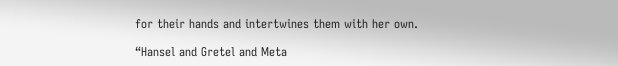for their hands and intertwines them with her own.

“Hansel and Gretel and Meta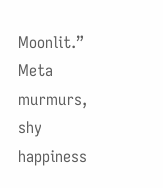Moonlit.” Meta murmurs, shy happiness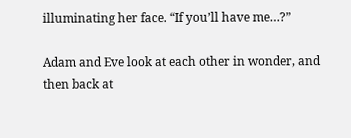illuminating her face. “If you’ll have me…?”

Adam and Eve look at each other in wonder, and then back at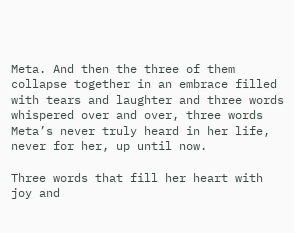Meta. And then the three of them collapse together in an embrace filled with tears and laughter and three words whispered over and over, three words Meta’s never truly heard in her life, never for her, up until now.

Three words that fill her heart with joy and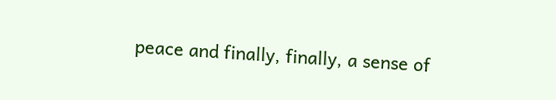peace and finally, finally, a sense of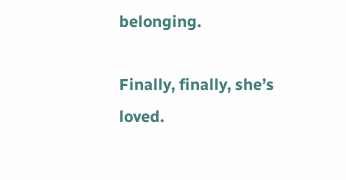belonging.

Finally, finally, she’s loved.